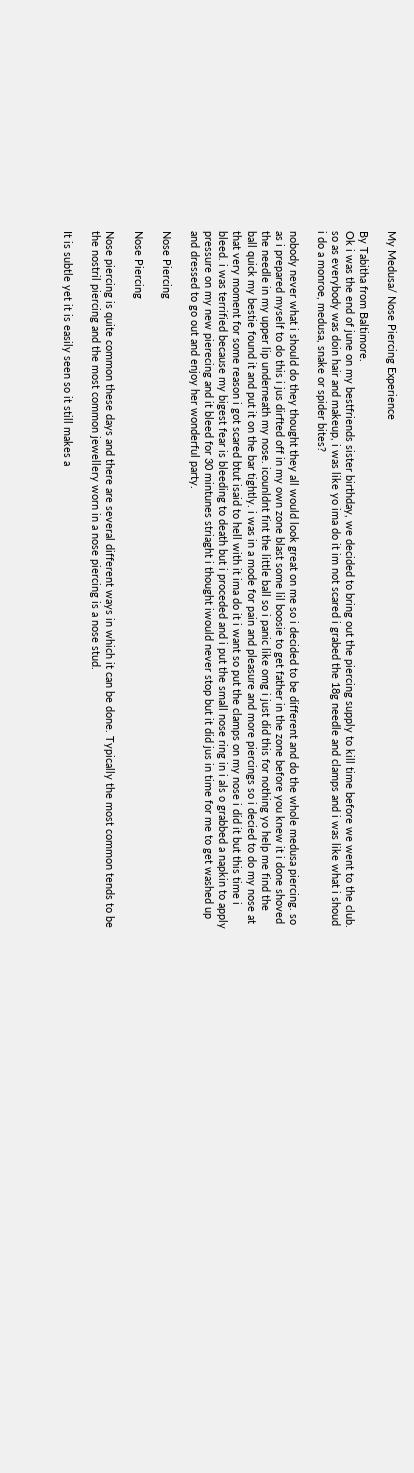My Medusa/ Nose Piercing Experience

By Tabitha from Baltimore.
Ok i was the end of june on my bestfriends sister birthday, we decided to bring out the piercing supply to kill time before we went to the club. so as everybody was doin hair and makeup, i was like yo ima do it im not scared i grabed the 18g needle and clamps and i was like what i shoud i do a monroe, medusa, snake or spider bites?

nobody never what i should do they thought they all would look great on me so i decided to be different and do the whole medusa piercing. so as i prepared myself to do this i jus dirfted off in my own zone blast some lil boosie to get father in the zone before you knew it i done shoved the needle in my upper lip underneath my nose. icounldnt fint the little ball so i panic like omg i just did this for nothing yo help me find the ball quick my bestie found it and put it on the bar tightly. i was in a mode for pain and pleasure and more piercings so i decied to do my nose at that very moment for some reason i got scared btut isaid to hell with it ima do it i want so put the clamps on my nose i did it but this time i bleed. i was terrified because my bigest fear is bleeding to death but i proceded and i put the small nose ring in i als o grabbed a napkin to apply pressure on my new pierecing and it bleed for 30 mintunes striaght i thought iwould never stop but it did jus in time for me to get washed up and dressed to go out and enjoy her wonderful party.

Nose Piercing

Nose Piercing

Nose piercing is quite common these days and there are several different ways in which it can be done. Typically the most common tends to be the nostril piercing and the most common jewellery worn in a nose piercing is a nose stud.

It is subtle yet it is easily seen so it still makes a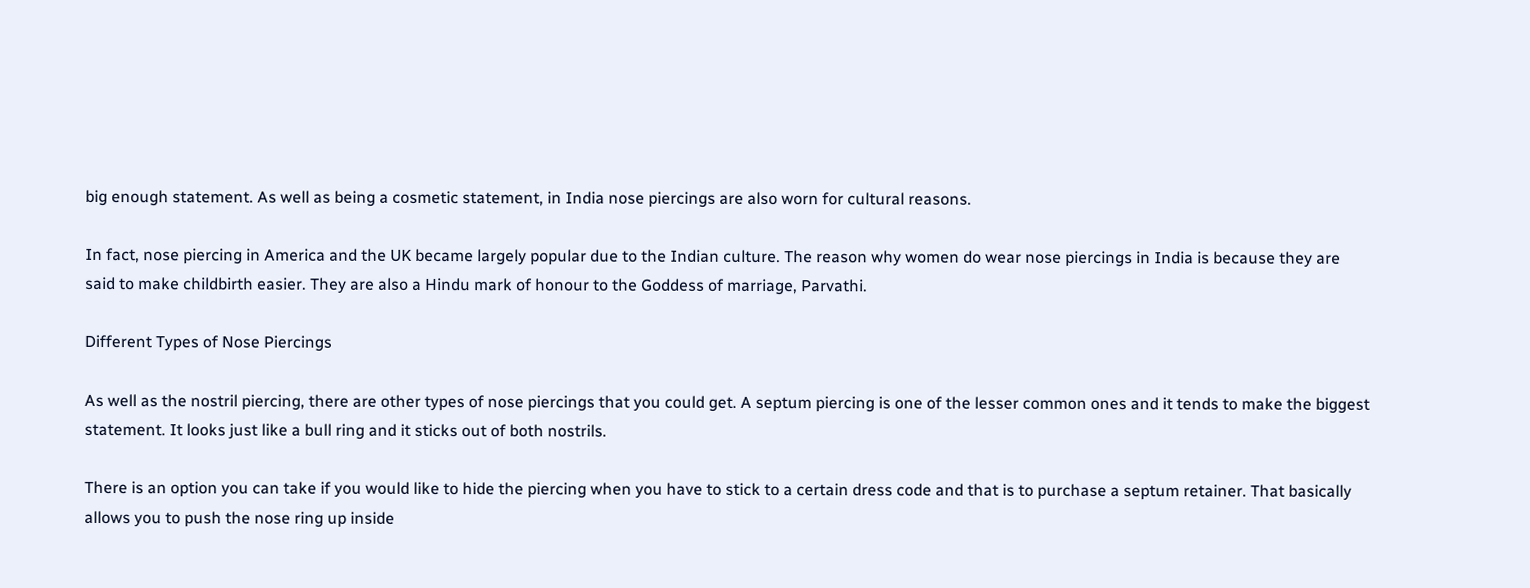big enough statement. As well as being a cosmetic statement, in India nose piercings are also worn for cultural reasons.

In fact, nose piercing in America and the UK became largely popular due to the Indian culture. The reason why women do wear nose piercings in India is because they are said to make childbirth easier. They are also a Hindu mark of honour to the Goddess of marriage, Parvathi.

Different Types of Nose Piercings

As well as the nostril piercing, there are other types of nose piercings that you could get. A septum piercing is one of the lesser common ones and it tends to make the biggest statement. It looks just like a bull ring and it sticks out of both nostrils.

There is an option you can take if you would like to hide the piercing when you have to stick to a certain dress code and that is to purchase a septum retainer. That basically allows you to push the nose ring up inside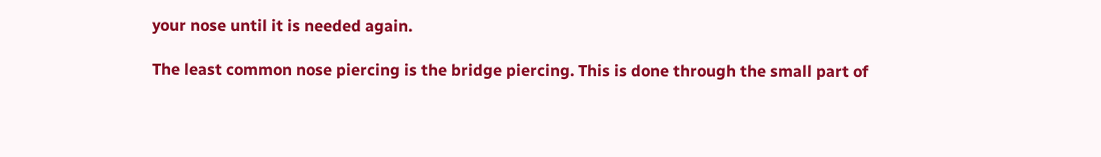your nose until it is needed again.

The least common nose piercing is the bridge piercing. This is done through the small part of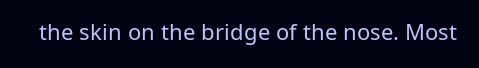the skin on the bridge of the nose. Most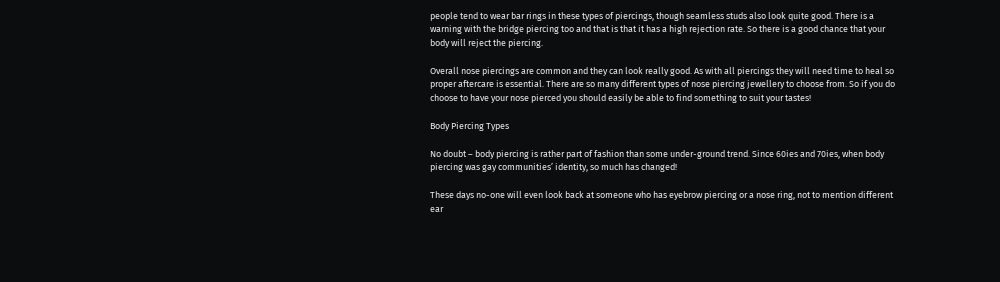people tend to wear bar rings in these types of piercings, though seamless studs also look quite good. There is a warning with the bridge piercing too and that is that it has a high rejection rate. So there is a good chance that your body will reject the piercing.

Overall nose piercings are common and they can look really good. As with all piercings they will need time to heal so proper aftercare is essential. There are so many different types of nose piercing jewellery to choose from. So if you do choose to have your nose pierced you should easily be able to find something to suit your tastes!

Body Piercing Types

No doubt – body piercing is rather part of fashion than some under-ground trend. Since 60ies and 70ies, when body piercing was gay communities’ identity, so much has changed!

These days no-one will even look back at someone who has eyebrow piercing or a nose ring, not to mention different ear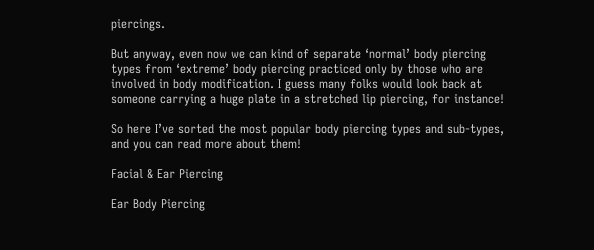piercings.

But anyway, even now we can kind of separate ‘normal’ body piercing types from ‘extreme’ body piercing practiced only by those who are involved in body modification. I guess many folks would look back at someone carrying a huge plate in a stretched lip piercing, for instance!

So here I’ve sorted the most popular body piercing types and sub-types, and you can read more about them!

Facial & Ear Piercing

Ear Body Piercing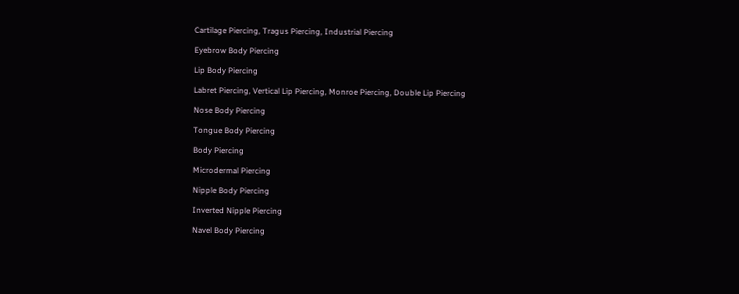Cartilage Piercing, Tragus Piercing, Industrial Piercing

Eyebrow Body Piercing

Lip Body Piercing

Labret Piercing, Vertical Lip Piercing, Monroe Piercing, Double Lip Piercing

Nose Body Piercing

Tongue Body Piercing

Body Piercing

Microdermal Piercing

Nipple Body Piercing

Inverted Nipple Piercing

Navel Body Piercing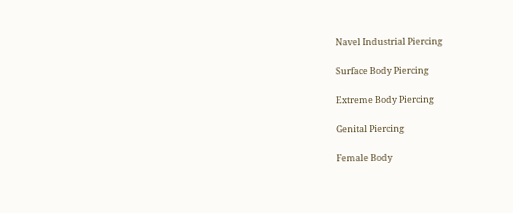Navel Industrial Piercing

Surface Body Piercing

Extreme Body Piercing

Genital Piercing

Female Body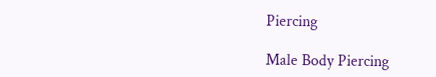Piercing

Male Body Piercing